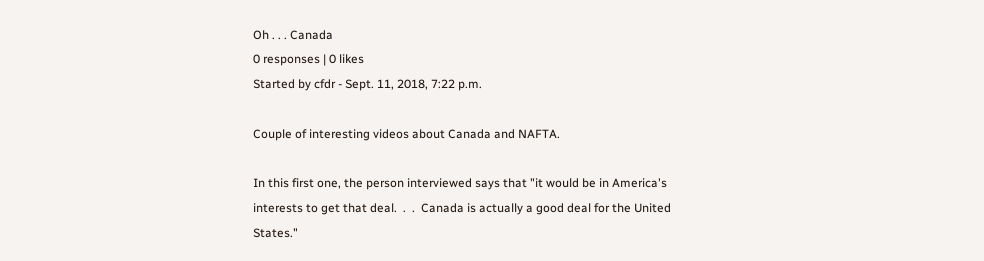Oh . . . Canada
0 responses | 0 likes
Started by cfdr - Sept. 11, 2018, 7:22 p.m.

Couple of interesting videos about Canada and NAFTA.

In this first one, the person interviewed says that "it would be in America's interests to get that deal.  .  .  Canada is actually a good deal for the United States."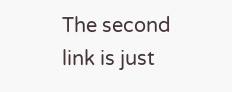The second link is just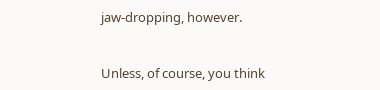jaw-dropping, however.


Unless, of course, you think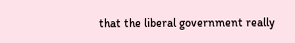that the liberal government really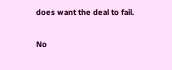does want the deal to fail.

No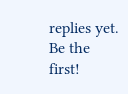replies yet. Be the first!